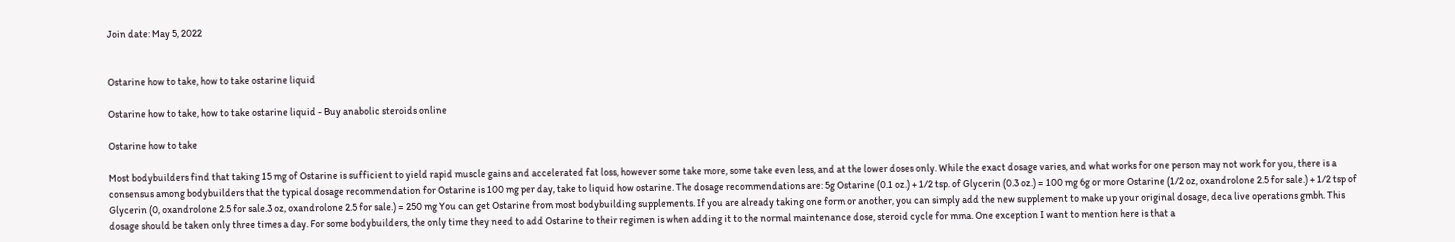Join date: May 5, 2022


Ostarine how to take, how to take ostarine liquid

Ostarine how to take, how to take ostarine liquid - Buy anabolic steroids online

Ostarine how to take

Most bodybuilders find that taking 15 mg of Ostarine is sufficient to yield rapid muscle gains and accelerated fat loss, however some take more, some take even less, and at the lower doses only. While the exact dosage varies, and what works for one person may not work for you, there is a consensus among bodybuilders that the typical dosage recommendation for Ostarine is 100 mg per day, take to liquid how ostarine. The dosage recommendations are: 5g Ostarine (0.1 oz.) + 1/2 tsp. of Glycerin (0.3 oz.) = 100 mg 6g or more Ostarine (1/2 oz, oxandrolone 2.5 for sale.) + 1/2 tsp of Glycerin (0, oxandrolone 2.5 for sale.3 oz, oxandrolone 2.5 for sale.) = 250 mg You can get Ostarine from most bodybuilding supplements. If you are already taking one form or another, you can simply add the new supplement to make up your original dosage, deca live operations gmbh. This dosage should be taken only three times a day. For some bodybuilders, the only time they need to add Ostarine to their regimen is when adding it to the normal maintenance dose, steroid cycle for mma. One exception I want to mention here is that a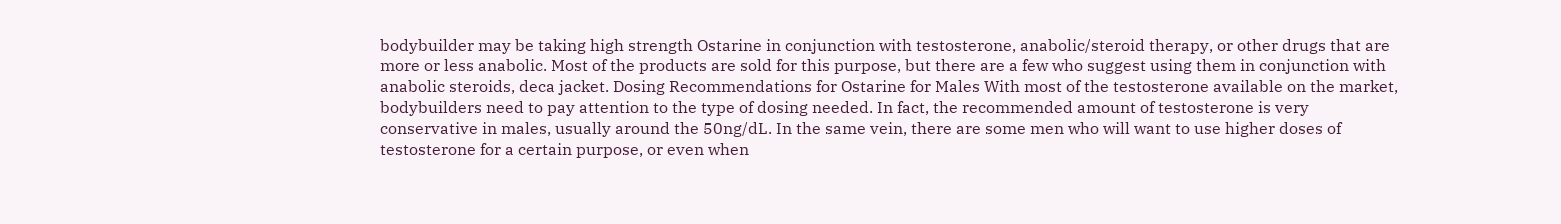bodybuilder may be taking high strength Ostarine in conjunction with testosterone, anabolic/steroid therapy, or other drugs that are more or less anabolic. Most of the products are sold for this purpose, but there are a few who suggest using them in conjunction with anabolic steroids, deca jacket. Dosing Recommendations for Ostarine for Males With most of the testosterone available on the market, bodybuilders need to pay attention to the type of dosing needed. In fact, the recommended amount of testosterone is very conservative in males, usually around the 50ng/dL. In the same vein, there are some men who will want to use higher doses of testosterone for a certain purpose, or even when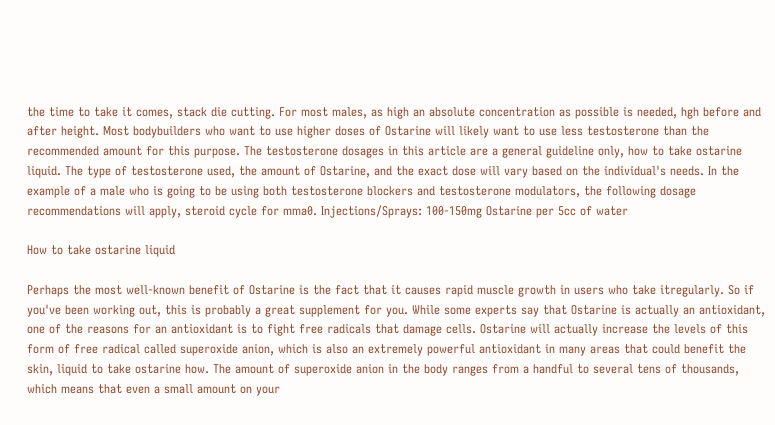the time to take it comes, stack die cutting. For most males, as high an absolute concentration as possible is needed, hgh before and after height. Most bodybuilders who want to use higher doses of Ostarine will likely want to use less testosterone than the recommended amount for this purpose. The testosterone dosages in this article are a general guideline only, how to take ostarine liquid. The type of testosterone used, the amount of Ostarine, and the exact dose will vary based on the individual's needs. In the example of a male who is going to be using both testosterone blockers and testosterone modulators, the following dosage recommendations will apply, steroid cycle for mma0. Injections/Sprays: 100-150mg Ostarine per 5cc of water

How to take ostarine liquid

Perhaps the most well-known benefit of Ostarine is the fact that it causes rapid muscle growth in users who take itregularly. So if you've been working out, this is probably a great supplement for you. While some experts say that Ostarine is actually an antioxidant, one of the reasons for an antioxidant is to fight free radicals that damage cells. Ostarine will actually increase the levels of this form of free radical called superoxide anion, which is also an extremely powerful antioxidant in many areas that could benefit the skin, liquid to take ostarine how. The amount of superoxide anion in the body ranges from a handful to several tens of thousands, which means that even a small amount on your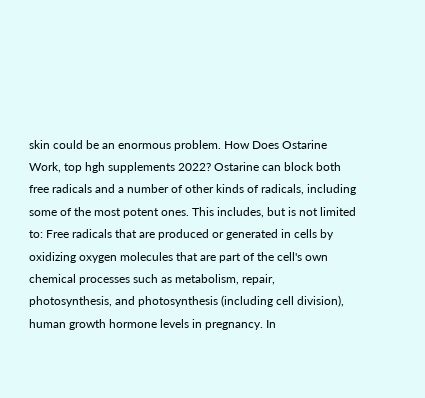skin could be an enormous problem. How Does Ostarine Work, top hgh supplements 2022? Ostarine can block both free radicals and a number of other kinds of radicals, including some of the most potent ones. This includes, but is not limited to: Free radicals that are produced or generated in cells by oxidizing oxygen molecules that are part of the cell's own chemical processes such as metabolism, repair, photosynthesis, and photosynthesis (including cell division), human growth hormone levels in pregnancy. In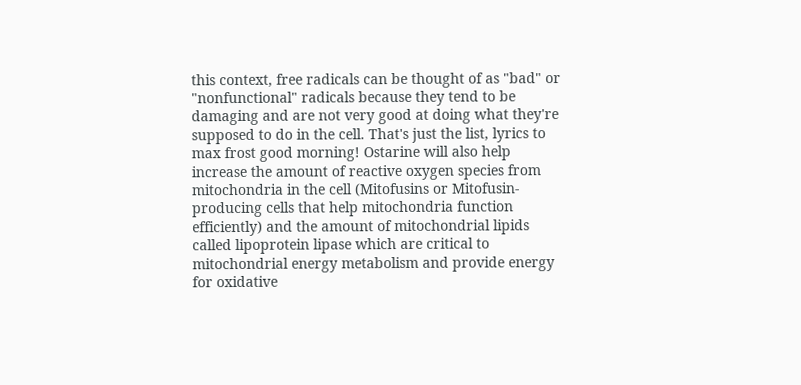this context, free radicals can be thought of as "bad" or "nonfunctional" radicals because they tend to be damaging and are not very good at doing what they're supposed to do in the cell. That's just the list, lyrics to max frost good morning! Ostarine will also help increase the amount of reactive oxygen species from mitochondria in the cell (Mitofusins or Mitofusin-producing cells that help mitochondria function efficiently) and the amount of mitochondrial lipids called lipoprotein lipase which are critical to mitochondrial energy metabolism and provide energy for oxidative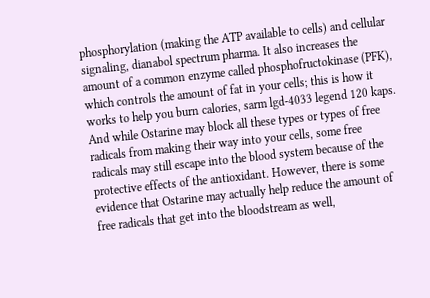phosphorylation (making the ATP available to cells) and cellular signaling, dianabol spectrum pharma. It also increases the amount of a common enzyme called phosphofructokinase (PFK), which controls the amount of fat in your cells; this is how it works to help you burn calories, sarm lgd-4033 legend 120 kaps. And while Ostarine may block all these types or types of free radicals from making their way into your cells, some free radicals may still escape into the blood system because of the protective effects of the antioxidant. However, there is some evidence that Ostarine may actually help reduce the amount of free radicals that get into the bloodstream as well,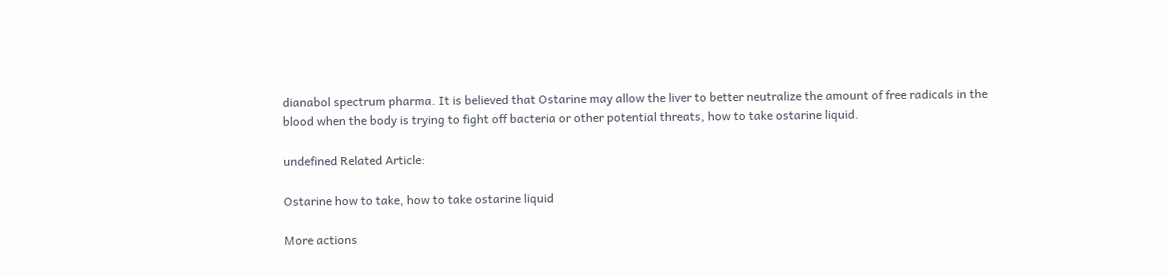dianabol spectrum pharma. It is believed that Ostarine may allow the liver to better neutralize the amount of free radicals in the blood when the body is trying to fight off bacteria or other potential threats, how to take ostarine liquid.

undefined Related Article:

Ostarine how to take, how to take ostarine liquid

More actions